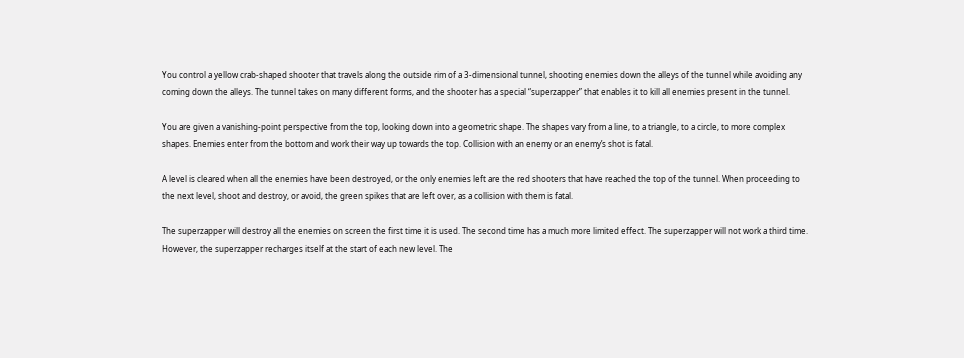You control a yellow crab-shaped shooter that travels along the outside rim of a 3-dimensional tunnel, shooting enemies down the alleys of the tunnel while avoiding any coming down the alleys. The tunnel takes on many different forms, and the shooter has a special “superzapper” that enables it to kill all enemies present in the tunnel.

You are given a vanishing-point perspective from the top, looking down into a geometric shape. The shapes vary from a line, to a triangle, to a circle, to more complex shapes. Enemies enter from the bottom and work their way up towards the top. Collision with an enemy or an enemy’s shot is fatal.

A level is cleared when all the enemies have been destroyed, or the only enemies left are the red shooters that have reached the top of the tunnel. When proceeding to the next level, shoot and destroy, or avoid, the green spikes that are left over, as a collision with them is fatal.

The superzapper will destroy all the enemies on screen the first time it is used. The second time has a much more limited effect. The superzapper will not work a third time. However, the superzapper recharges itself at the start of each new level. The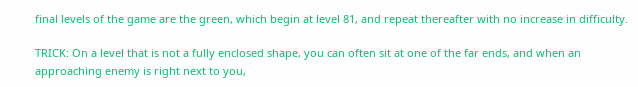final levels of the game are the green, which begin at level 81, and repeat thereafter with no increase in difficulty.

TRICK: On a level that is not a fully enclosed shape, you can often sit at one of the far ends, and when an approaching enemy is right next to you,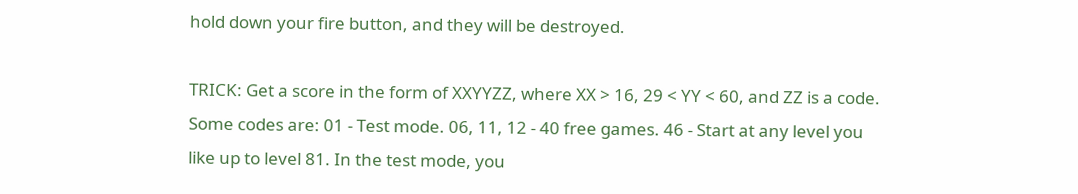hold down your fire button, and they will be destroyed.

TRICK: Get a score in the form of XXYYZZ, where XX > 16, 29 < YY < 60, and ZZ is a code. Some codes are: 01 - Test mode. 06, 11, 12 - 40 free games. 46 - Start at any level you like up to level 81. In the test mode, you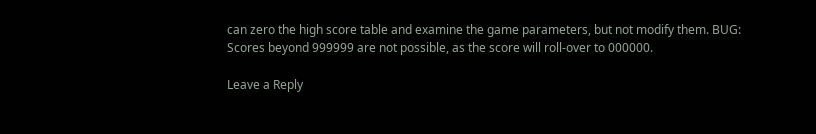can zero the high score table and examine the game parameters, but not modify them. BUG: Scores beyond 999999 are not possible, as the score will roll-over to 000000.

Leave a Reply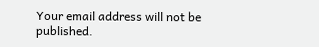Your email address will not be published.